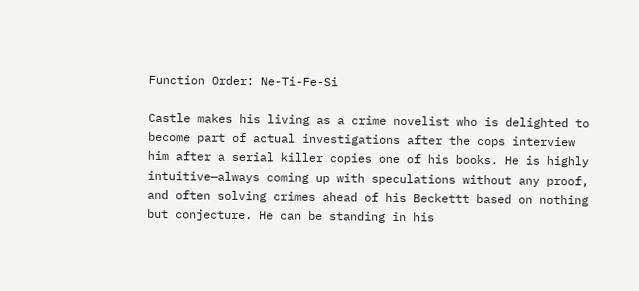Function Order: Ne-Ti-Fe-Si

Castle makes his living as a crime novelist who is delighted to become part of actual investigations after the cops interview him after a serial killer copies one of his books. He is highly intuitive—always coming up with speculations without any proof, and often solving crimes ahead of his Beckettt based on nothing but conjecture. He can be standing in his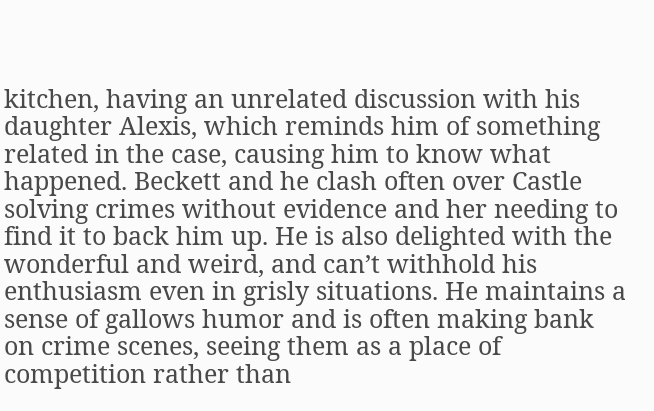kitchen, having an unrelated discussion with his daughter Alexis, which reminds him of something related in the case, causing him to know what happened. Beckett and he clash often over Castle solving crimes without evidence and her needing to find it to back him up. He is also delighted with the wonderful and weird, and can’t withhold his enthusiasm even in grisly situations. He maintains a sense of gallows humor and is often making bank on crime scenes, seeing them as a place of competition rather than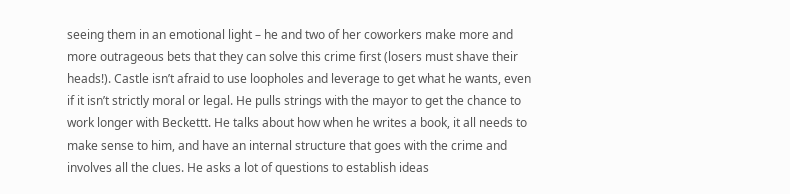seeing them in an emotional light – he and two of her coworkers make more and more outrageous bets that they can solve this crime first (losers must shave their heads!). Castle isn’t afraid to use loopholes and leverage to get what he wants, even if it isn’t strictly moral or legal. He pulls strings with the mayor to get the chance to work longer with Beckettt. He talks about how when he writes a book, it all needs to make sense to him, and have an internal structure that goes with the crime and involves all the clues. He asks a lot of questions to establish ideas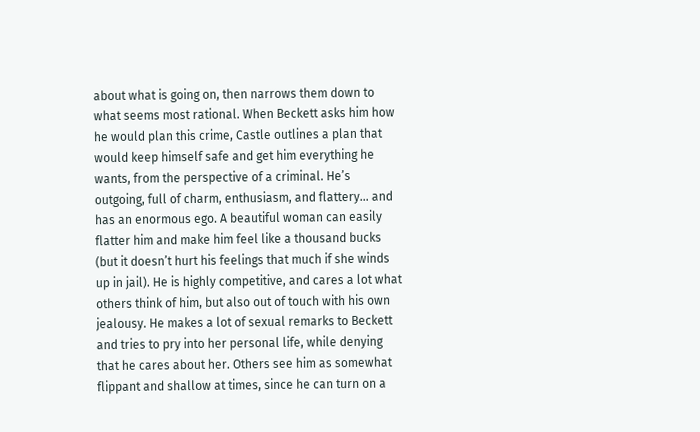about what is going on, then narrows them down to what seems most rational. When Beckett asks him how he would plan this crime, Castle outlines a plan that would keep himself safe and get him everything he wants, from the perspective of a criminal. He’s outgoing, full of charm, enthusiasm, and flattery… and has an enormous ego. A beautiful woman can easily flatter him and make him feel like a thousand bucks (but it doesn’t hurt his feelings that much if she winds up in jail). He is highly competitive, and cares a lot what others think of him, but also out of touch with his own jealousy. He makes a lot of sexual remarks to Beckett and tries to pry into her personal life, while denying that he cares about her. Others see him as somewhat flippant and shallow at times, since he can turn on a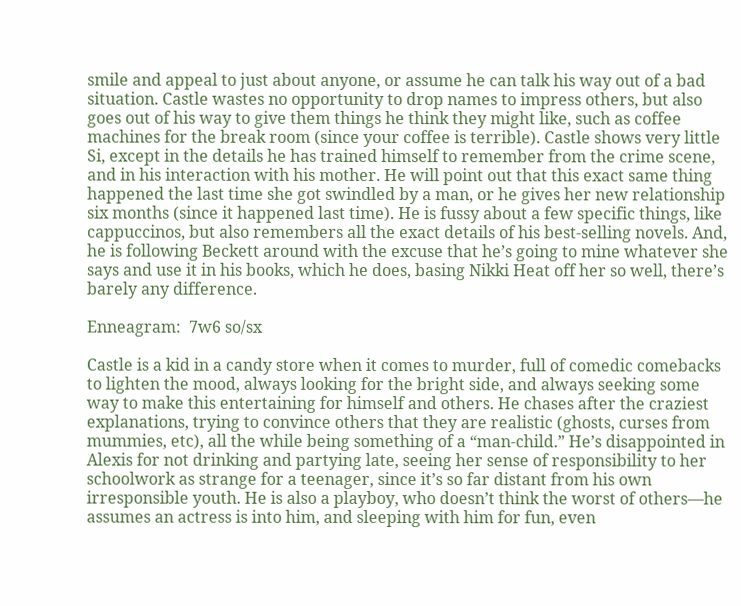smile and appeal to just about anyone, or assume he can talk his way out of a bad situation. Castle wastes no opportunity to drop names to impress others, but also goes out of his way to give them things he think they might like, such as coffee machines for the break room (since your coffee is terrible). Castle shows very little Si, except in the details he has trained himself to remember from the crime scene, and in his interaction with his mother. He will point out that this exact same thing happened the last time she got swindled by a man, or he gives her new relationship six months (since it happened last time). He is fussy about a few specific things, like cappuccinos, but also remembers all the exact details of his best-selling novels. And, he is following Beckett around with the excuse that he’s going to mine whatever she says and use it in his books, which he does, basing Nikki Heat off her so well, there’s barely any difference.

Enneagram:  7w6 so/sx

Castle is a kid in a candy store when it comes to murder, full of comedic comebacks to lighten the mood, always looking for the bright side, and always seeking some way to make this entertaining for himself and others. He chases after the craziest explanations, trying to convince others that they are realistic (ghosts, curses from mummies, etc), all the while being something of a “man-child.” He’s disappointed in Alexis for not drinking and partying late, seeing her sense of responsibility to her schoolwork as strange for a teenager, since it’s so far distant from his own irresponsible youth. He is also a playboy, who doesn’t think the worst of others—he assumes an actress is into him, and sleeping with him for fun, even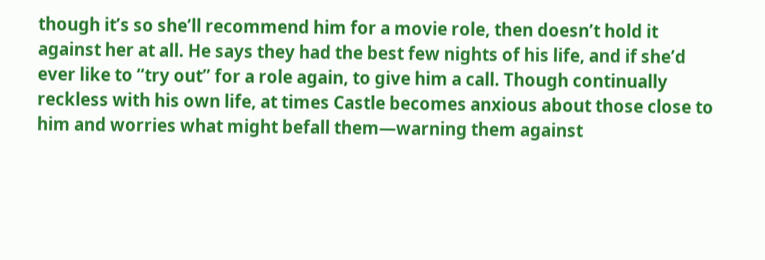though it’s so she’ll recommend him for a movie role, then doesn’t hold it against her at all. He says they had the best few nights of his life, and if she’d ever like to “try out” for a role again, to give him a call. Though continually reckless with his own life, at times Castle becomes anxious about those close to him and worries what might befall them—warning them against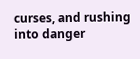curses, and rushing into danger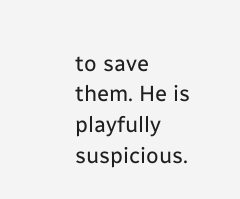to save them. He is playfully suspicious.